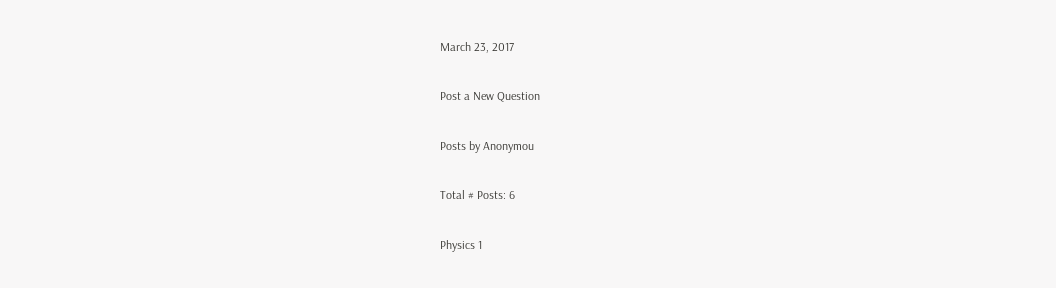March 23, 2017

Post a New Question

Posts by Anonymou

Total # Posts: 6

Physics 1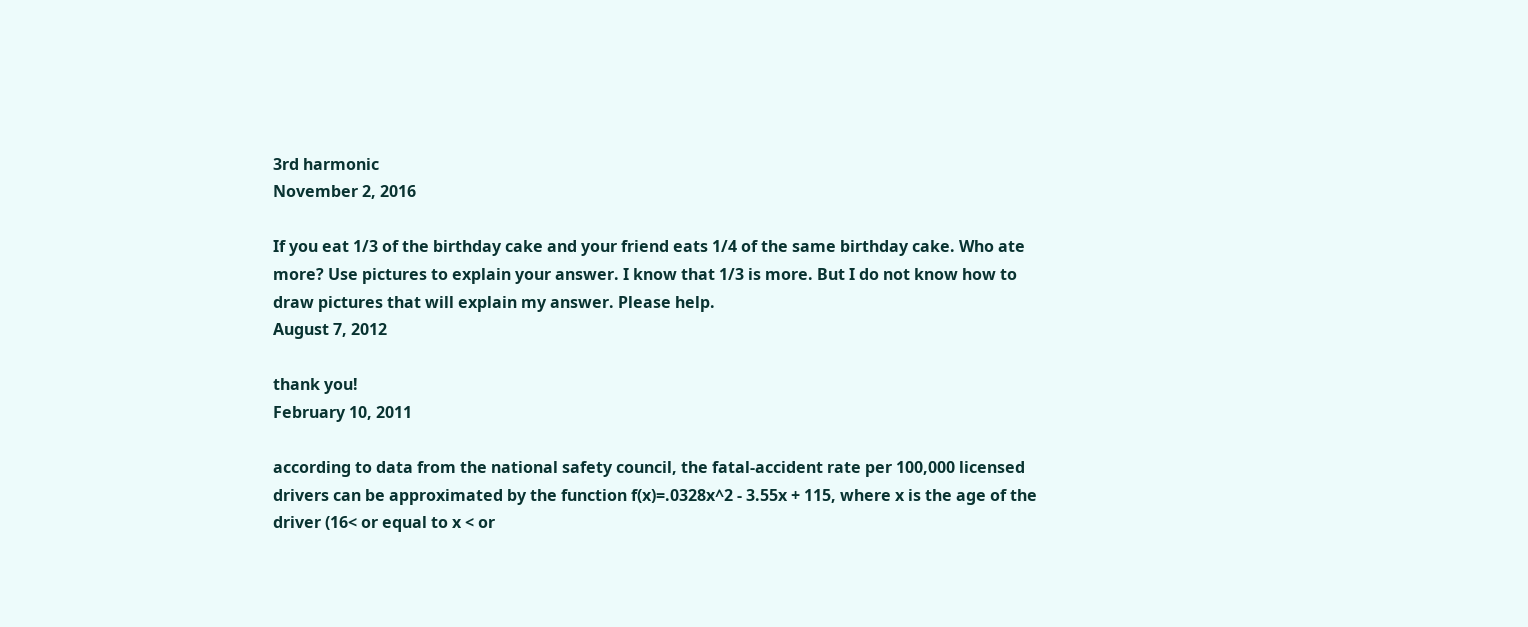3rd harmonic
November 2, 2016

If you eat 1/3 of the birthday cake and your friend eats 1/4 of the same birthday cake. Who ate more? Use pictures to explain your answer. I know that 1/3 is more. But I do not know how to draw pictures that will explain my answer. Please help.
August 7, 2012

thank you!
February 10, 2011

according to data from the national safety council, the fatal-accident rate per 100,000 licensed drivers can be approximated by the function f(x)=.0328x^2 - 3.55x + 115, where x is the age of the driver (16< or equal to x < or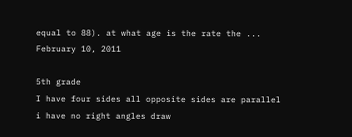equal to 88). at what age is the rate the ...
February 10, 2011

5th grade
I have four sides all opposite sides are parallel i have no right angles draw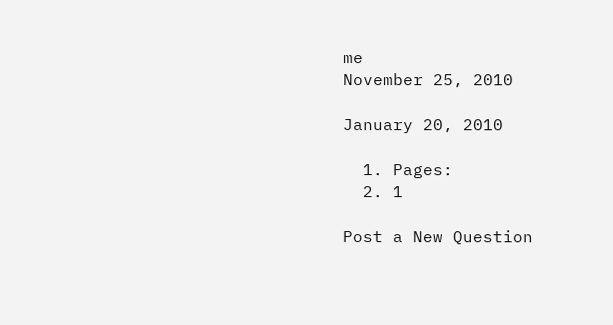me
November 25, 2010

January 20, 2010

  1. Pages:
  2. 1

Post a New Question